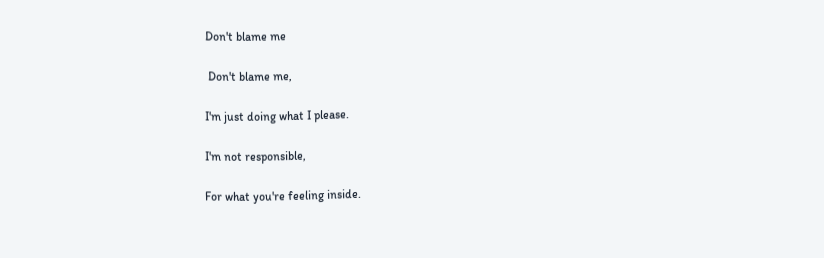Don't blame me

 Don't blame me,

I'm just doing what I please.

I'm not responsible,

For what you're feeling inside.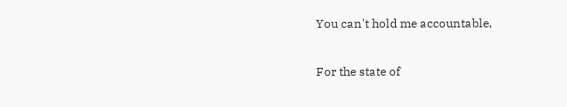You can't hold me accountable,

For the state of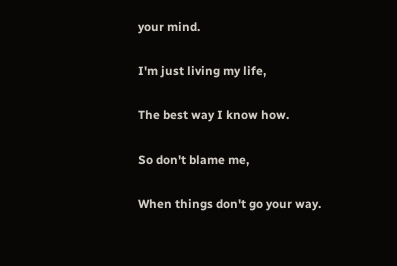your mind.

I'm just living my life,

The best way I know how.

So don't blame me,

When things don't go your way.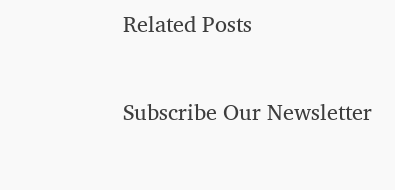Related Posts

Subscribe Our Newsletter